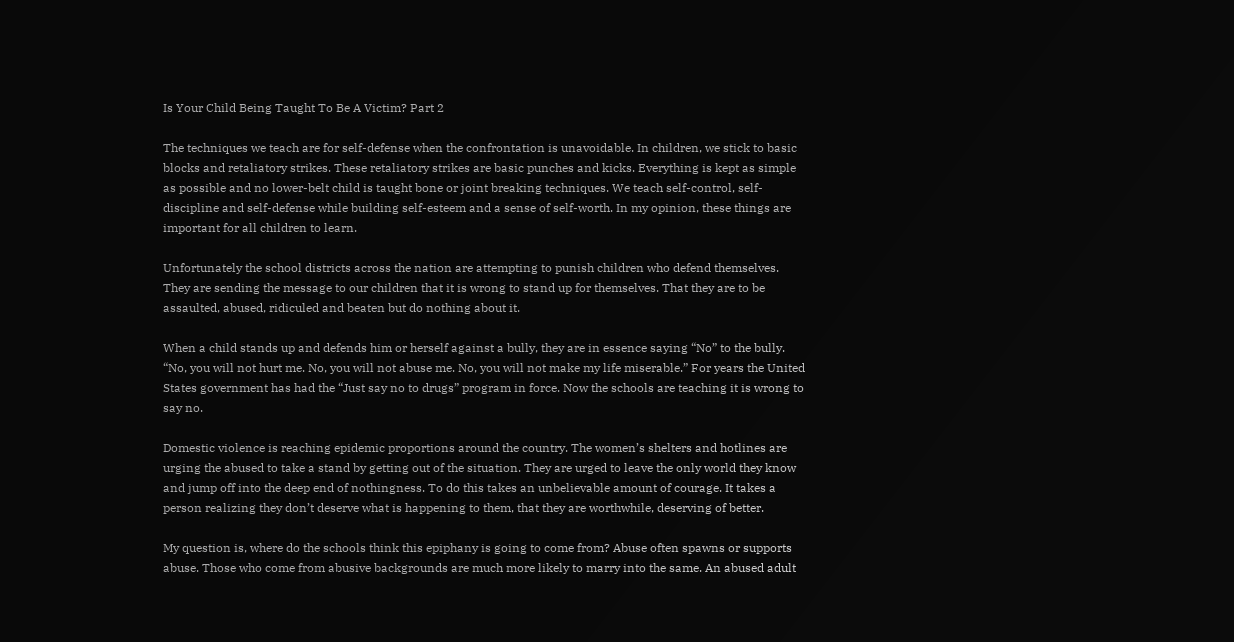Is Your Child Being Taught To Be A Victim? Part 2

The techniques we teach are for self-defense when the confrontation is unavoidable. In children, we stick to basic blocks and retaliatory strikes. These retaliatory strikes are basic punches and kicks. Everything is kept as simple as possible and no lower-belt child is taught bone or joint breaking techniques. We teach self-control, self-discipline and self-defense while building self-esteem and a sense of self-worth. In my opinion, these things are important for all children to learn.

Unfortunately the school districts across the nation are attempting to punish children who defend themselves. They are sending the message to our children that it is wrong to stand up for themselves. That they are to be assaulted, abused, ridiculed and beaten but do nothing about it.

When a child stands up and defends him or herself against a bully, they are in essence saying “No” to the bully. “No, you will not hurt me. No, you will not abuse me. No, you will not make my life miserable.” For years the United States government has had the “Just say no to drugs” program in force. Now the schools are teaching it is wrong to say no.

Domestic violence is reaching epidemic proportions around the country. The women’s shelters and hotlines are urging the abused to take a stand by getting out of the situation. They are urged to leave the only world they know and jump off into the deep end of nothingness. To do this takes an unbelievable amount of courage. It takes a person realizing they don’t deserve what is happening to them, that they are worthwhile, deserving of better.

My question is, where do the schools think this epiphany is going to come from? Abuse often spawns or supports abuse. Those who come from abusive backgrounds are much more likely to marry into the same. An abused adult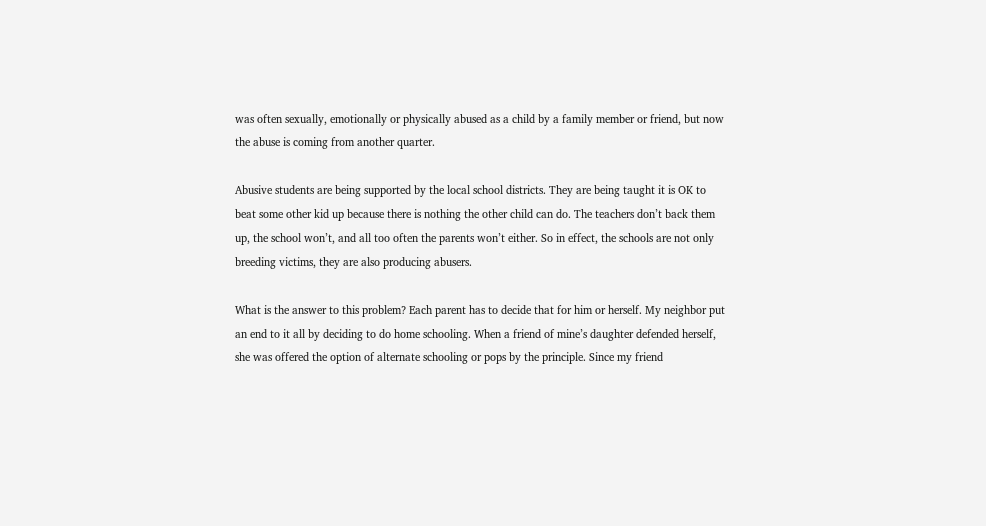was often sexually, emotionally or physically abused as a child by a family member or friend, but now the abuse is coming from another quarter.

Abusive students are being supported by the local school districts. They are being taught it is OK to beat some other kid up because there is nothing the other child can do. The teachers don’t back them up, the school won’t, and all too often the parents won’t either. So in effect, the schools are not only breeding victims, they are also producing abusers.

What is the answer to this problem? Each parent has to decide that for him or herself. My neighbor put an end to it all by deciding to do home schooling. When a friend of mine’s daughter defended herself, she was offered the option of alternate schooling or pops by the principle. Since my friend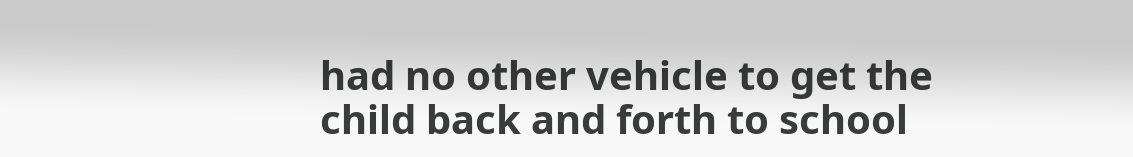had no other vehicle to get the child back and forth to school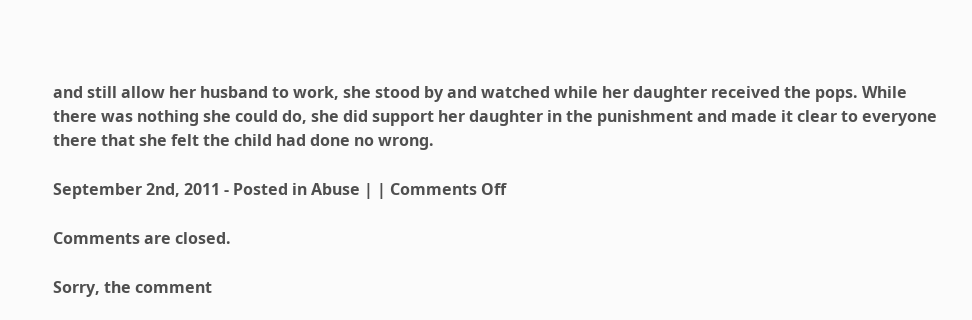and still allow her husband to work, she stood by and watched while her daughter received the pops. While there was nothing she could do, she did support her daughter in the punishment and made it clear to everyone there that she felt the child had done no wrong.

September 2nd, 2011 - Posted in Abuse | | Comments Off

Comments are closed.

Sorry, the comment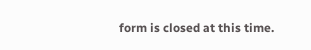form is closed at this time.